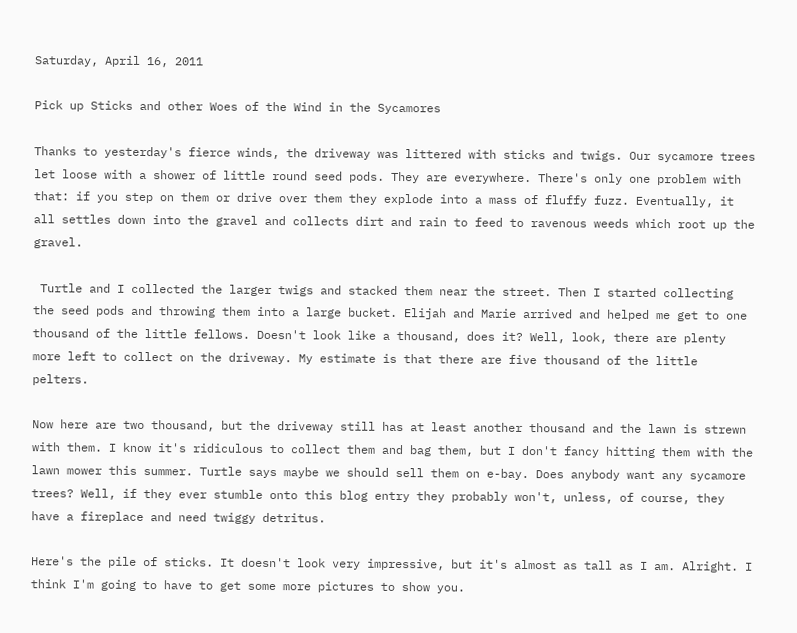Saturday, April 16, 2011

Pick up Sticks and other Woes of the Wind in the Sycamores

Thanks to yesterday's fierce winds, the driveway was littered with sticks and twigs. Our sycamore trees let loose with a shower of little round seed pods. They are everywhere. There's only one problem with that: if you step on them or drive over them they explode into a mass of fluffy fuzz. Eventually, it all settles down into the gravel and collects dirt and rain to feed to ravenous weeds which root up the gravel.

 Turtle and I collected the larger twigs and stacked them near the street. Then I started collecting the seed pods and throwing them into a large bucket. Elijah and Marie arrived and helped me get to one thousand of the little fellows. Doesn't look like a thousand, does it? Well, look, there are plenty more left to collect on the driveway. My estimate is that there are five thousand of the little pelters.

Now here are two thousand, but the driveway still has at least another thousand and the lawn is strewn with them. I know it's ridiculous to collect them and bag them, but I don't fancy hitting them with the lawn mower this summer. Turtle says maybe we should sell them on e-bay. Does anybody want any sycamore trees? Well, if they ever stumble onto this blog entry they probably won't, unless, of course, they have a fireplace and need twiggy detritus.

Here's the pile of sticks. It doesn't look very impressive, but it's almost as tall as I am. Alright. I think I'm going to have to get some more pictures to show you.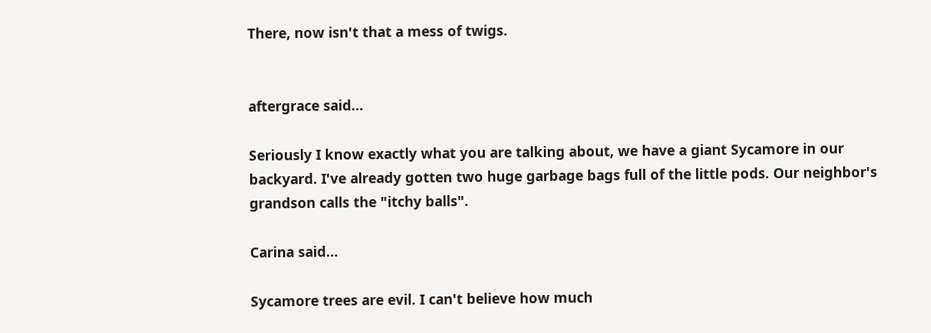There, now isn't that a mess of twigs.


aftergrace said...

Seriously I know exactly what you are talking about, we have a giant Sycamore in our backyard. I've already gotten two huge garbage bags full of the little pods. Our neighbor's grandson calls the "itchy balls".

Carina said...

Sycamore trees are evil. I can't believe how much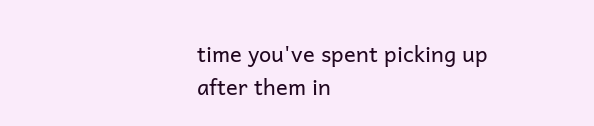time you've spent picking up after them in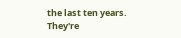the last ten years. They're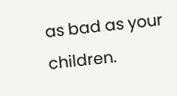as bad as your children.